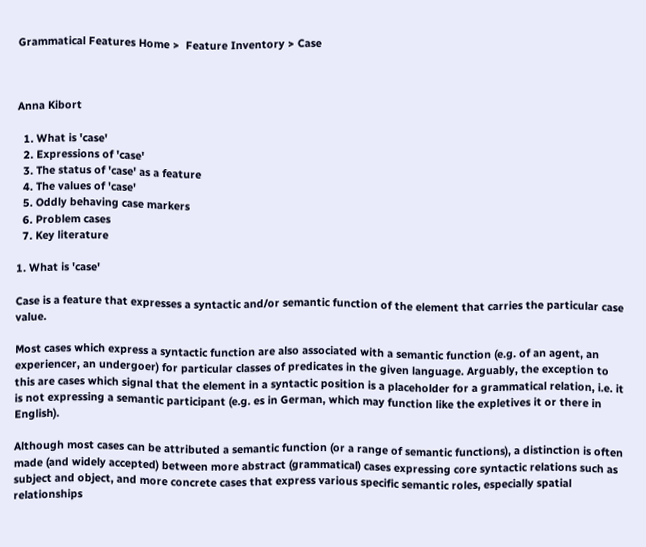Grammatical Features Home >  Feature Inventory > Case



Anna Kibort

  1. What is 'case'
  2. Expressions of 'case'
  3. The status of 'case' as a feature
  4. The values of 'case'
  5. Oddly behaving case markers
  6. Problem cases
  7. Key literature

1. What is 'case'

Case is a feature that expresses a syntactic and/or semantic function of the element that carries the particular case value.

Most cases which express a syntactic function are also associated with a semantic function (e.g. of an agent, an experiencer, an undergoer) for particular classes of predicates in the given language. Arguably, the exception to this are cases which signal that the element in a syntactic position is a placeholder for a grammatical relation, i.e. it is not expressing a semantic participant (e.g. es in German, which may function like the expletives it or there in English).

Although most cases can be attributed a semantic function (or a range of semantic functions), a distinction is often made (and widely accepted) between more abstract (grammatical) cases expressing core syntactic relations such as subject and object, and more concrete cases that express various specific semantic roles, especially spatial relationships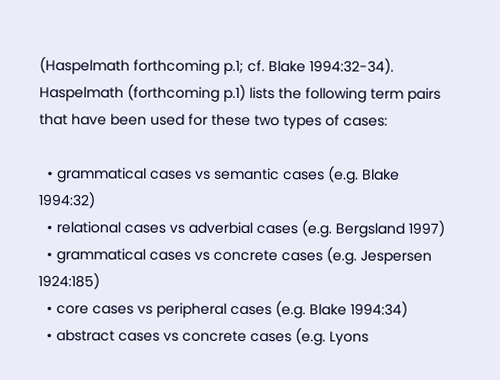(Haspelmath forthcoming p.1; cf. Blake 1994:32-34). Haspelmath (forthcoming p.1) lists the following term pairs that have been used for these two types of cases:

  • grammatical cases vs semantic cases (e.g. Blake 1994:32)
  • relational cases vs adverbial cases (e.g. Bergsland 1997)
  • grammatical cases vs concrete cases (e.g. Jespersen 1924:185)
  • core cases vs peripheral cases (e.g. Blake 1994:34)
  • abstract cases vs concrete cases (e.g. Lyons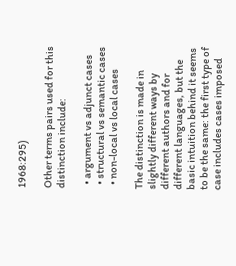1968:295)

Other terms pairs used for this distinction include:

  • argument vs adjunct cases
  • structural vs semantic cases
  • non-local vs local cases

The distinction is made in slightly different ways by different authors and for different languages, but the basic intuition behind it seems to be the same: the first type of case includes cases imposed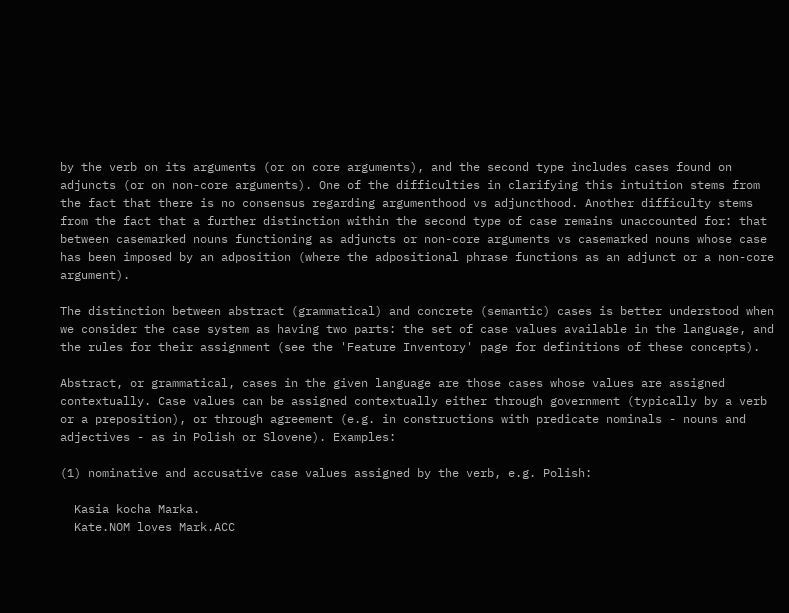by the verb on its arguments (or on core arguments), and the second type includes cases found on adjuncts (or on non-core arguments). One of the difficulties in clarifying this intuition stems from the fact that there is no consensus regarding argumenthood vs adjuncthood. Another difficulty stems from the fact that a further distinction within the second type of case remains unaccounted for: that between casemarked nouns functioning as adjuncts or non-core arguments vs casemarked nouns whose case has been imposed by an adposition (where the adpositional phrase functions as an adjunct or a non-core argument).

The distinction between abstract (grammatical) and concrete (semantic) cases is better understood when we consider the case system as having two parts: the set of case values available in the language, and the rules for their assignment (see the 'Feature Inventory' page for definitions of these concepts).

Abstract, or grammatical, cases in the given language are those cases whose values are assigned contextually. Case values can be assigned contextually either through government (typically by a verb or a preposition), or through agreement (e.g. in constructions with predicate nominals - nouns and adjectives - as in Polish or Slovene). Examples:

(1) nominative and accusative case values assigned by the verb, e.g. Polish:

  Kasia kocha Marka.
  Kate.NOM loves Mark.ACC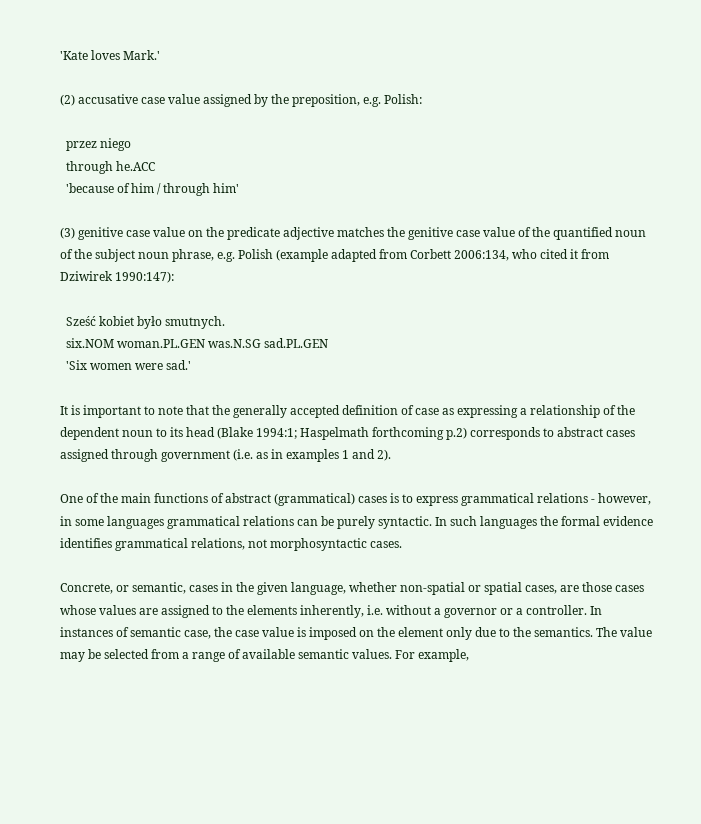'Kate loves Mark.'

(2) accusative case value assigned by the preposition, e.g. Polish:

  przez niego
  through he.ACC
  'because of him / through him'

(3) genitive case value on the predicate adjective matches the genitive case value of the quantified noun of the subject noun phrase, e.g. Polish (example adapted from Corbett 2006:134, who cited it from Dziwirek 1990:147):

  Sześć kobiet było smutnych.
  six.NOM woman.PL.GEN was.N.SG sad.PL.GEN
  'Six women were sad.'

It is important to note that the generally accepted definition of case as expressing a relationship of the dependent noun to its head (Blake 1994:1; Haspelmath forthcoming p.2) corresponds to abstract cases assigned through government (i.e. as in examples 1 and 2).

One of the main functions of abstract (grammatical) cases is to express grammatical relations - however, in some languages grammatical relations can be purely syntactic. In such languages the formal evidence identifies grammatical relations, not morphosyntactic cases.

Concrete, or semantic, cases in the given language, whether non-spatial or spatial cases, are those cases whose values are assigned to the elements inherently, i.e. without a governor or a controller. In instances of semantic case, the case value is imposed on the element only due to the semantics. The value may be selected from a range of available semantic values. For example,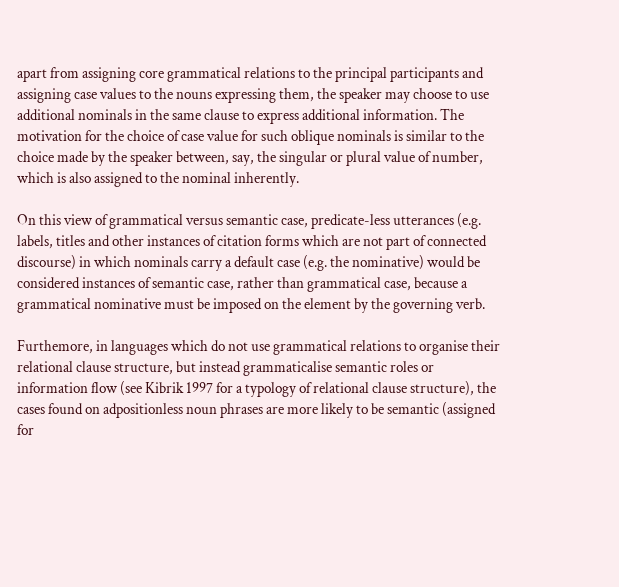apart from assigning core grammatical relations to the principal participants and assigning case values to the nouns expressing them, the speaker may choose to use additional nominals in the same clause to express additional information. The motivation for the choice of case value for such oblique nominals is similar to the choice made by the speaker between, say, the singular or plural value of number, which is also assigned to the nominal inherently.

On this view of grammatical versus semantic case, predicate-less utterances (e.g. labels, titles and other instances of citation forms which are not part of connected discourse) in which nominals carry a default case (e.g. the nominative) would be considered instances of semantic case, rather than grammatical case, because a grammatical nominative must be imposed on the element by the governing verb.

Furthemore, in languages which do not use grammatical relations to organise their relational clause structure, but instead grammaticalise semantic roles or information flow (see Kibrik 1997 for a typology of relational clause structure), the cases found on adpositionless noun phrases are more likely to be semantic (assigned for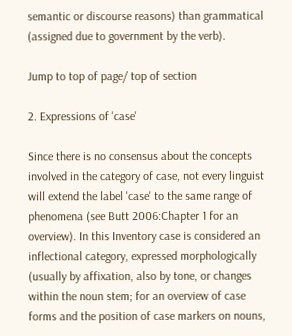semantic or discourse reasons) than grammatical (assigned due to government by the verb).

Jump to top of page/ top of section

2. Expressions of 'case'

Since there is no consensus about the concepts involved in the category of case, not every linguist will extend the label 'case' to the same range of phenomena (see Butt 2006:Chapter 1 for an overview). In this Inventory case is considered an inflectional category, expressed morphologically (usually by affixation, also by tone, or changes within the noun stem; for an overview of case forms and the position of case markers on nouns,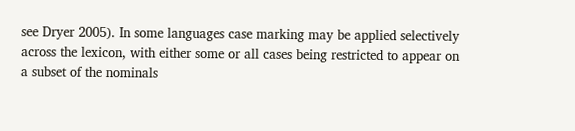see Dryer 2005). In some languages case marking may be applied selectively across the lexicon, with either some or all cases being restricted to appear on a subset of the nominals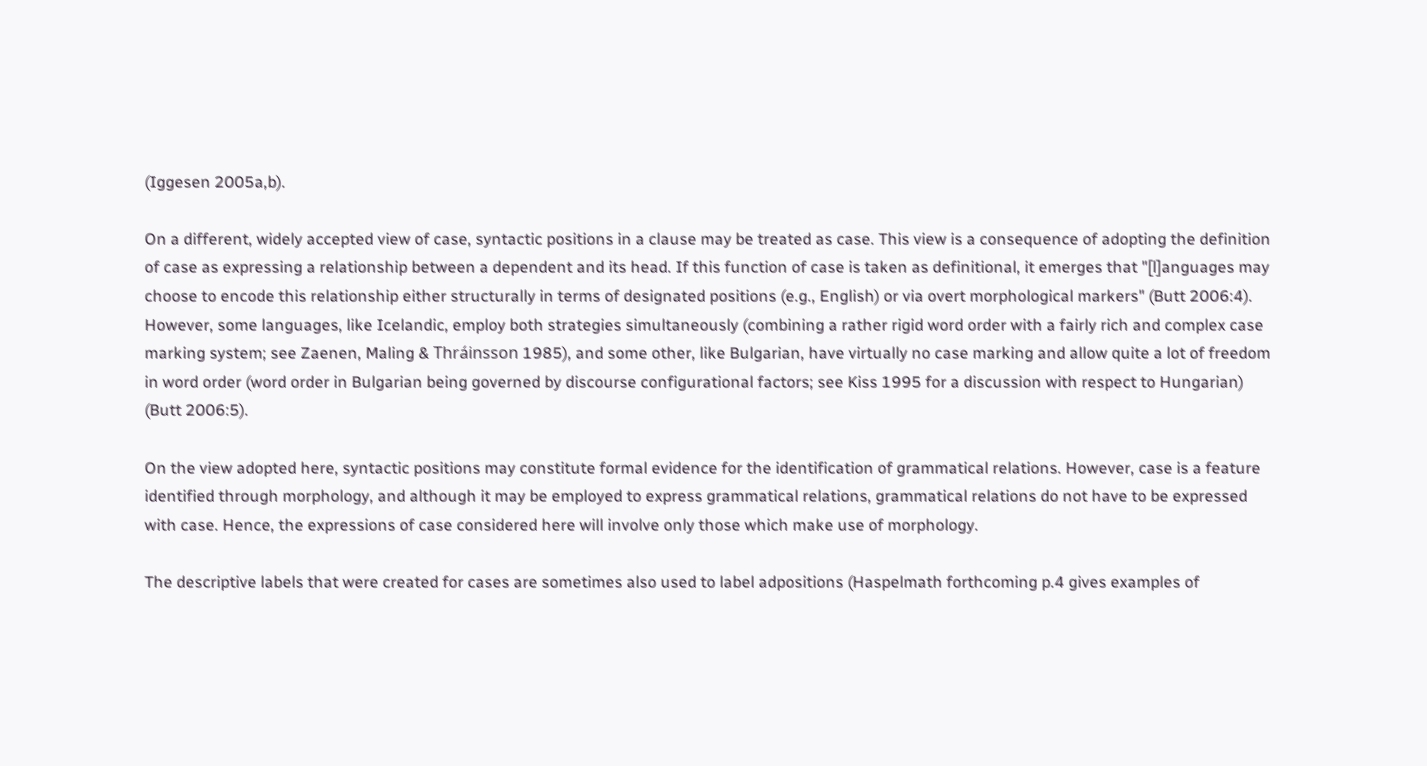(Iggesen 2005a,b).

On a different, widely accepted view of case, syntactic positions in a clause may be treated as case. This view is a consequence of adopting the definition of case as expressing a relationship between a dependent and its head. If this function of case is taken as definitional, it emerges that "[l]anguages may choose to encode this relationship either structurally in terms of designated positions (e.g., English) or via overt morphological markers" (Butt 2006:4). However, some languages, like Icelandic, employ both strategies simultaneously (combining a rather rigid word order with a fairly rich and complex case marking system; see Zaenen, Maling & Thráinsson 1985), and some other, like Bulgarian, have virtually no case marking and allow quite a lot of freedom in word order (word order in Bulgarian being governed by discourse configurational factors; see Kiss 1995 for a discussion with respect to Hungarian) (Butt 2006:5).

On the view adopted here, syntactic positions may constitute formal evidence for the identification of grammatical relations. However, case is a feature identified through morphology, and although it may be employed to express grammatical relations, grammatical relations do not have to be expressed with case. Hence, the expressions of case considered here will involve only those which make use of morphology.

The descriptive labels that were created for cases are sometimes also used to label adpositions (Haspelmath forthcoming p.4 gives examples of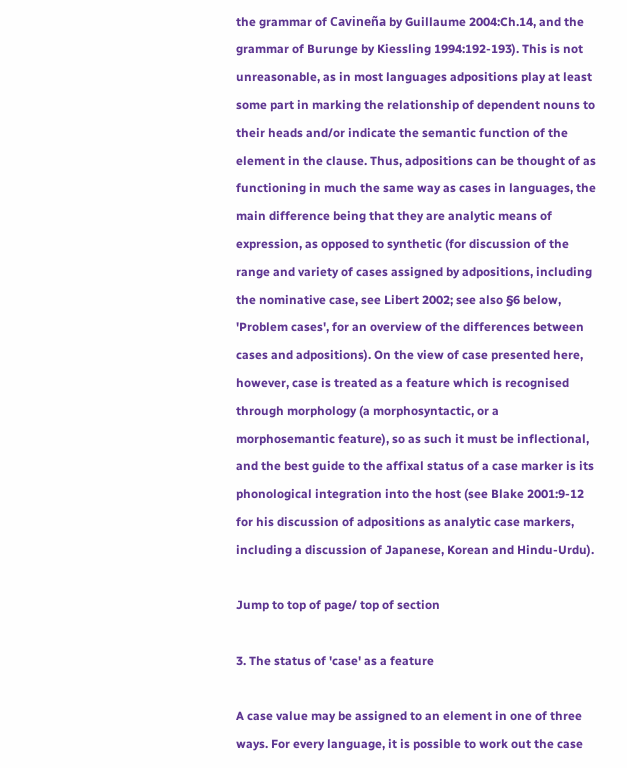the grammar of Cavineña by Guillaume 2004:Ch.14, and the grammar of Burunge by Kiessling 1994:192-193). This is not unreasonable, as in most languages adpositions play at least some part in marking the relationship of dependent nouns to their heads and/or indicate the semantic function of the element in the clause. Thus, adpositions can be thought of as functioning in much the same way as cases in languages, the main difference being that they are analytic means of expression, as opposed to synthetic (for discussion of the range and variety of cases assigned by adpositions, including the nominative case, see Libert 2002; see also §6 below, 'Problem cases', for an overview of the differences between cases and adpositions). On the view of case presented here, however, case is treated as a feature which is recognised through morphology (a morphosyntactic, or a morphosemantic feature), so as such it must be inflectional, and the best guide to the affixal status of a case marker is its phonological integration into the host (see Blake 2001:9-12 for his discussion of adpositions as analytic case markers, including a discussion of Japanese, Korean and Hindu-Urdu).

Jump to top of page/ top of section

3. The status of 'case' as a feature

A case value may be assigned to an element in one of three ways. For every language, it is possible to work out the case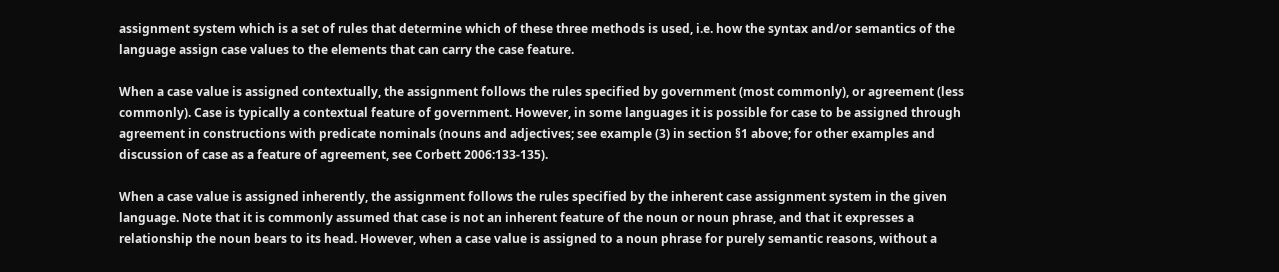assignment system which is a set of rules that determine which of these three methods is used, i.e. how the syntax and/or semantics of the language assign case values to the elements that can carry the case feature.

When a case value is assigned contextually, the assignment follows the rules specified by government (most commonly), or agreement (less commonly). Case is typically a contextual feature of government. However, in some languages it is possible for case to be assigned through agreement in constructions with predicate nominals (nouns and adjectives; see example (3) in section §1 above; for other examples and discussion of case as a feature of agreement, see Corbett 2006:133-135).

When a case value is assigned inherently, the assignment follows the rules specified by the inherent case assignment system in the given language. Note that it is commonly assumed that case is not an inherent feature of the noun or noun phrase, and that it expresses a relationship the noun bears to its head. However, when a case value is assigned to a noun phrase for purely semantic reasons, without a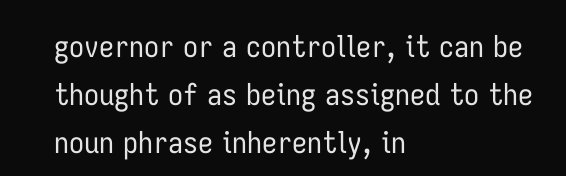governor or a controller, it can be thought of as being assigned to the noun phrase inherently, in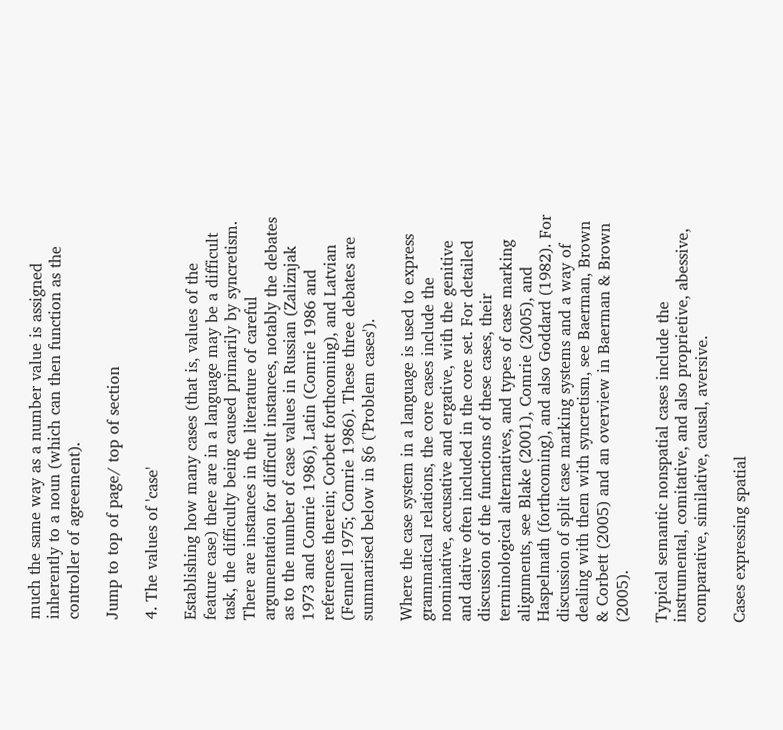much the same way as a number value is assigned inherently to a noun (which can then function as the controller of agreement).

Jump to top of page/ top of section

4. The values of 'case'

Establishing how many cases (that is, values of the feature case) there are in a language may be a difficult task, the difficulty being caused primarily by syncretism. There are instances in the literature of careful argumentation for difficult instances, notably the debates as to the number of case values in Russian (Zaliznjak 1973 and Comrie 1986), Latin (Comrie 1986 and references therein; Corbett forthcoming), and Latvian (Fennell 1975; Comrie 1986). These three debates are summarised below in §6 ('Problem cases').

Where the case system in a language is used to express grammatical relations, the core cases include the nominative, accusative and ergative, with the genitive and dative often included in the core set. For detailed discussion of the functions of these cases, their terminological alternatives, and types of case marking alignments, see Blake (2001), Comrie (2005), and Haspelmath (forthcoming), and also Goddard (1982). For discussion of split case marking systems and a way of dealing with them with syncretism, see Baerman, Brown & Corbett (2005) and an overview in Baerman & Brown (2005).

Typical semantic nonspatial cases include the instrumental, comitative, and also proprietive, abessive, comparative, similative, causal, aversive.

Cases expressing spatial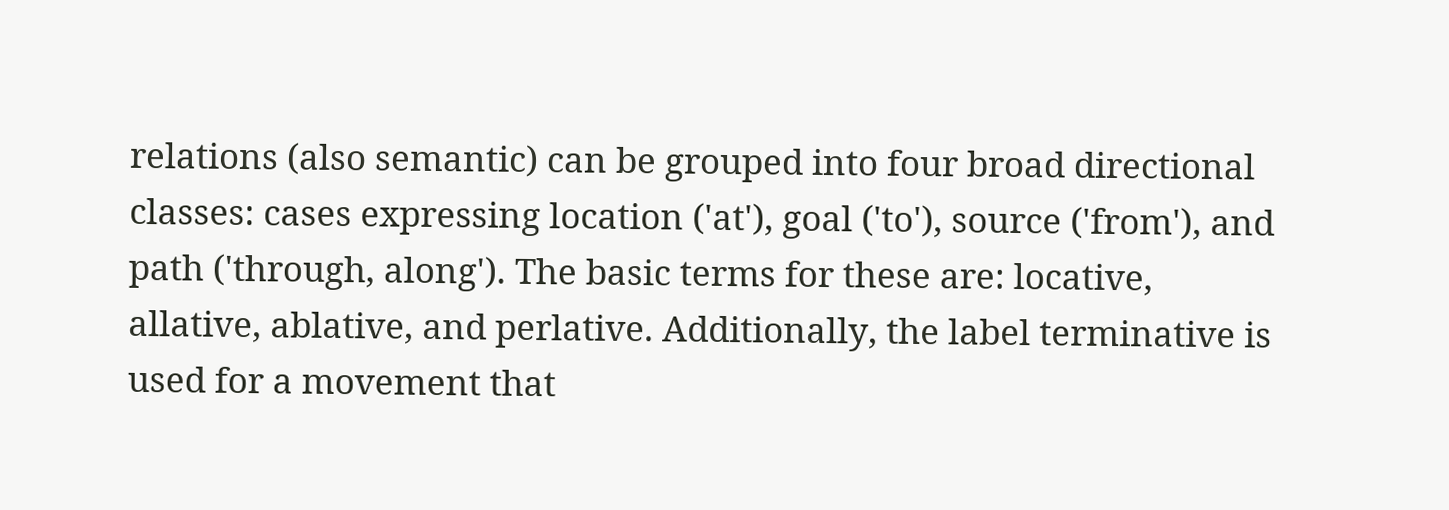relations (also semantic) can be grouped into four broad directional classes: cases expressing location ('at'), goal ('to'), source ('from'), and path ('through, along'). The basic terms for these are: locative, allative, ablative, and perlative. Additionally, the label terminative is used for a movement that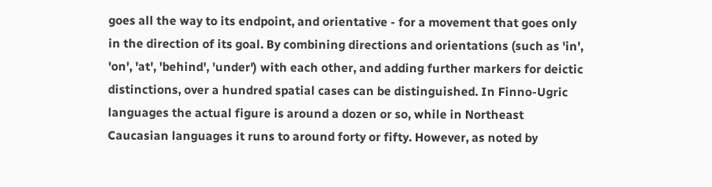goes all the way to its endpoint, and orientative - for a movement that goes only in the direction of its goal. By combining directions and orientations (such as 'in', 'on', 'at', 'behind', 'under') with each other, and adding further markers for deictic distinctions, over a hundred spatial cases can be distinguished. In Finno-Ugric languages the actual figure is around a dozen or so, while in Northeast Caucasian languages it runs to around forty or fifty. However, as noted by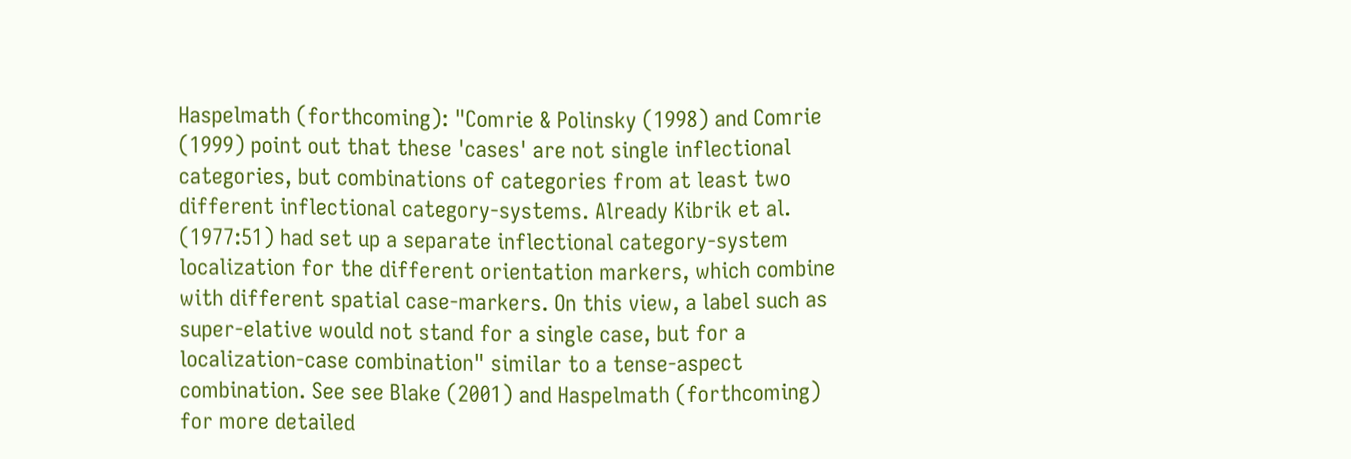Haspelmath (forthcoming): "Comrie & Polinsky (1998) and Comrie (1999) point out that these 'cases' are not single inflectional categories, but combinations of categories from at least two different inflectional category-systems. Already Kibrik et al. (1977:51) had set up a separate inflectional category-system localization for the different orientation markers, which combine with different spatial case-markers. On this view, a label such as super-elative would not stand for a single case, but for a localization-case combination" similar to a tense-aspect combination. See see Blake (2001) and Haspelmath (forthcoming) for more detailed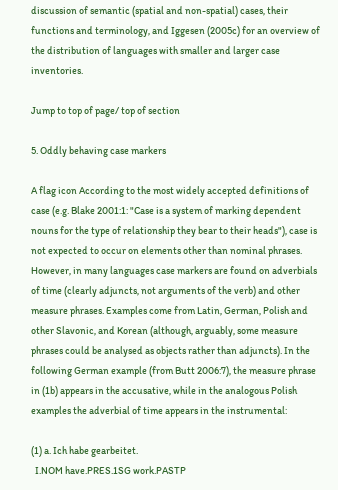discussion of semantic (spatial and non-spatial) cases, their functions and terminology, and Iggesen (2005c) for an overview of the distribution of languages with smaller and larger case inventories.

Jump to top of page/ top of section

5. Oddly behaving case markers

A flag icon According to the most widely accepted definitions of case (e.g. Blake 2001:1: "Case is a system of marking dependent nouns for the type of relationship they bear to their heads"), case is not expected to occur on elements other than nominal phrases. However, in many languages case markers are found on adverbials of time (clearly adjuncts, not arguments of the verb) and other measure phrases. Examples come from Latin, German, Polish and other Slavonic, and Korean (although, arguably, some measure phrases could be analysed as objects rather than adjuncts). In the following German example (from Butt 2006:7), the measure phrase in (1b) appears in the accusative, while in the analogous Polish examples the adverbial of time appears in the instrumental:

(1) a. Ich habe gearbeitet.
  I.NOM have.PRES.1SG work.PASTP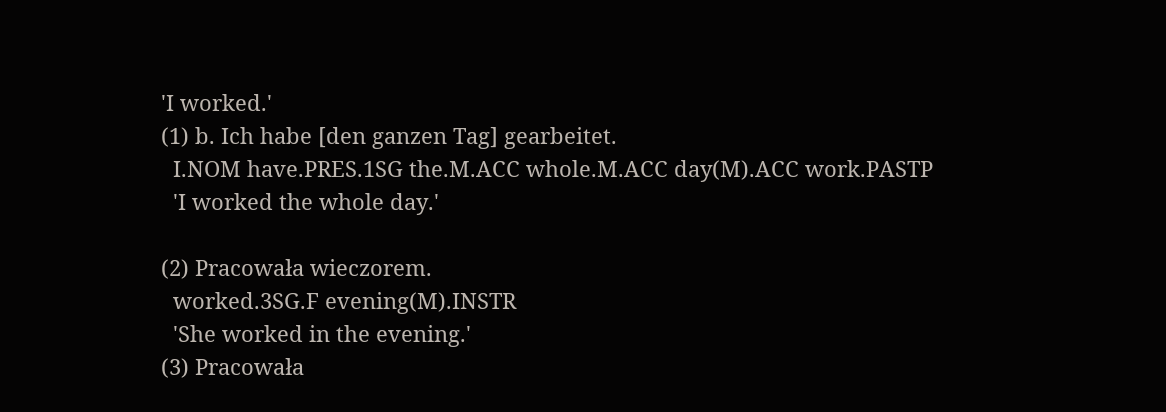'I worked.'
(1) b. Ich habe [den ganzen Tag] gearbeitet.
  I.NOM have.PRES.1SG the.M.ACC whole.M.ACC day(M).ACC work.PASTP
  'I worked the whole day.'

(2) Pracowała wieczorem.
  worked.3SG.F evening(M).INSTR
  'She worked in the evening.'
(3) Pracowała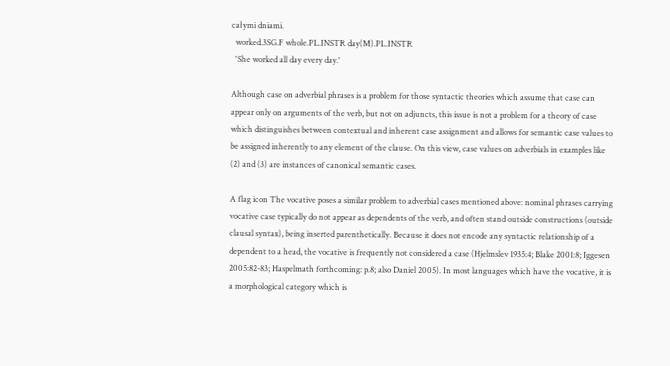całymi dniami.
  worked.3SG.F whole.PL.INSTR day(M).PL.INSTR
  'She worked all day every day.'

Although case on adverbial phrases is a problem for those syntactic theories which assume that case can appear only on arguments of the verb, but not on adjuncts, this issue is not a problem for a theory of case which distinguishes between contextual and inherent case assignment and allows for semantic case values to be assigned inherently to any element of the clause. On this view, case values on adverbials in examples like (2) and (3) are instances of canonical semantic cases.

A flag icon The vocative poses a similar problem to adverbial cases mentioned above: nominal phrases carrying vocative case typically do not appear as dependents of the verb, and often stand outside constructions (outside clausal syntax), being inserted parenthetically. Because it does not encode any syntactic relationship of a dependent to a head, the vocative is frequently not considered a case (Hjelmslev 1935:4; Blake 2001:8; Iggesen 2005:82-83; Haspelmath forthcoming: p.8; also Daniel 2005). In most languages which have the vocative, it is a morphological category which is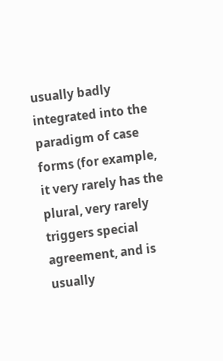usually badly integrated into the paradigm of case forms (for example, it very rarely has the plural, very rarely triggers special agreement, and is usually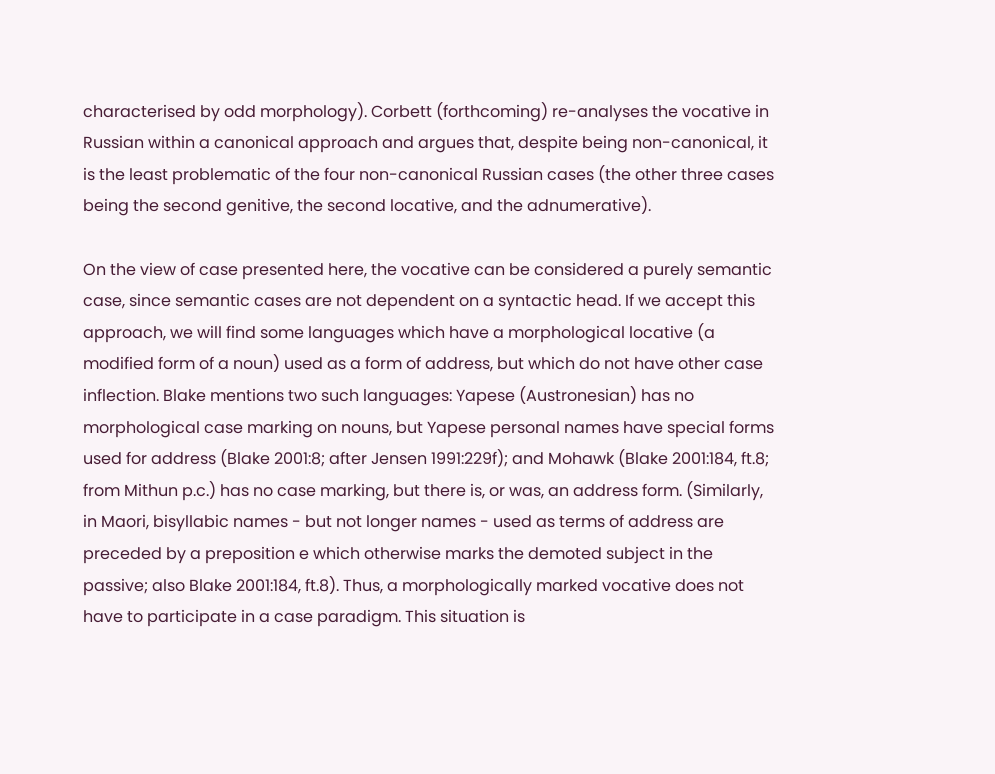characterised by odd morphology). Corbett (forthcoming) re-analyses the vocative in Russian within a canonical approach and argues that, despite being non-canonical, it is the least problematic of the four non-canonical Russian cases (the other three cases being the second genitive, the second locative, and the adnumerative).

On the view of case presented here, the vocative can be considered a purely semantic case, since semantic cases are not dependent on a syntactic head. If we accept this approach, we will find some languages which have a morphological locative (a modified form of a noun) used as a form of address, but which do not have other case inflection. Blake mentions two such languages: Yapese (Austronesian) has no morphological case marking on nouns, but Yapese personal names have special forms used for address (Blake 2001:8; after Jensen 1991:229f); and Mohawk (Blake 2001:184, ft.8; from Mithun p.c.) has no case marking, but there is, or was, an address form. (Similarly, in Maori, bisyllabic names - but not longer names - used as terms of address are preceded by a preposition e which otherwise marks the demoted subject in the passive; also Blake 2001:184, ft.8). Thus, a morphologically marked vocative does not have to participate in a case paradigm. This situation is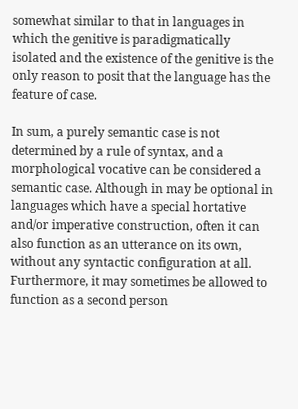somewhat similar to that in languages in which the genitive is paradigmatically isolated and the existence of the genitive is the only reason to posit that the language has the feature of case.

In sum, a purely semantic case is not determined by a rule of syntax, and a morphological vocative can be considered a semantic case. Although in may be optional in languages which have a special hortative and/or imperative construction, often it can also function as an utterance on its own, without any syntactic configuration at all. Furthermore, it may sometimes be allowed to function as a second person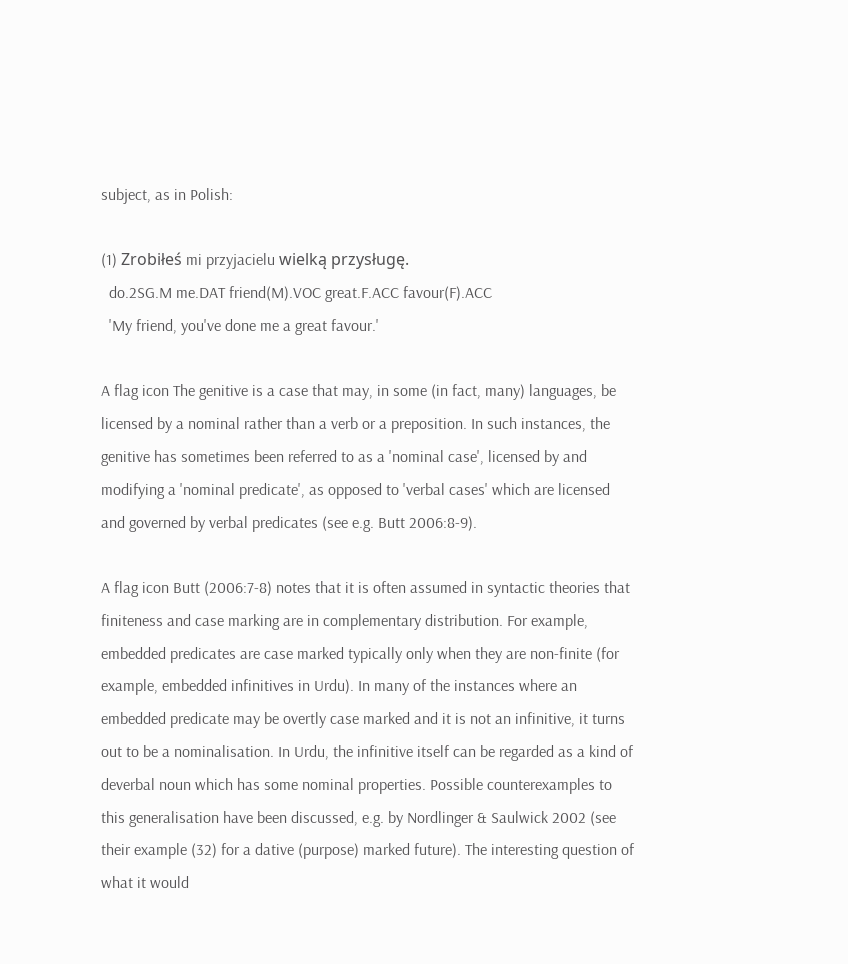subject, as in Polish:

(1) Zrobiłeś mi przyjacielu wielką przysługę.
  do.2SG.M me.DAT friend(M).VOC great.F.ACC favour(F).ACC
  'My friend, you've done me a great favour.'

A flag icon The genitive is a case that may, in some (in fact, many) languages, be licensed by a nominal rather than a verb or a preposition. In such instances, the genitive has sometimes been referred to as a 'nominal case', licensed by and modifying a 'nominal predicate', as opposed to 'verbal cases' which are licensed and governed by verbal predicates (see e.g. Butt 2006:8-9).

A flag icon Butt (2006:7-8) notes that it is often assumed in syntactic theories that finiteness and case marking are in complementary distribution. For example, embedded predicates are case marked typically only when they are non-finite (for example, embedded infinitives in Urdu). In many of the instances where an embedded predicate may be overtly case marked and it is not an infinitive, it turns out to be a nominalisation. In Urdu, the infinitive itself can be regarded as a kind of deverbal noun which has some nominal properties. Possible counterexamples to this generalisation have been discussed, e.g. by Nordlinger & Saulwick 2002 (see their example (32) for a dative (purpose) marked future). The interesting question of what it would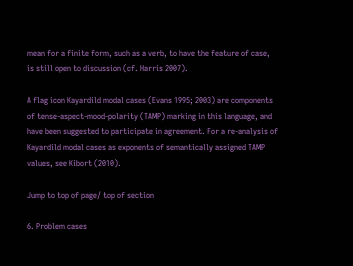mean for a finite form, such as a verb, to have the feature of case, is still open to discussion (cf. Harris 2007).

A flag icon Kayardild modal cases (Evans 1995; 2003) are components of tense-aspect-mood-polarity (TAMP) marking in this language, and have been suggested to participate in agreement. For a re-analysis of Kayardild modal cases as exponents of semantically assigned TAMP values, see Kibort (2010).

Jump to top of page/ top of section

6. Problem cases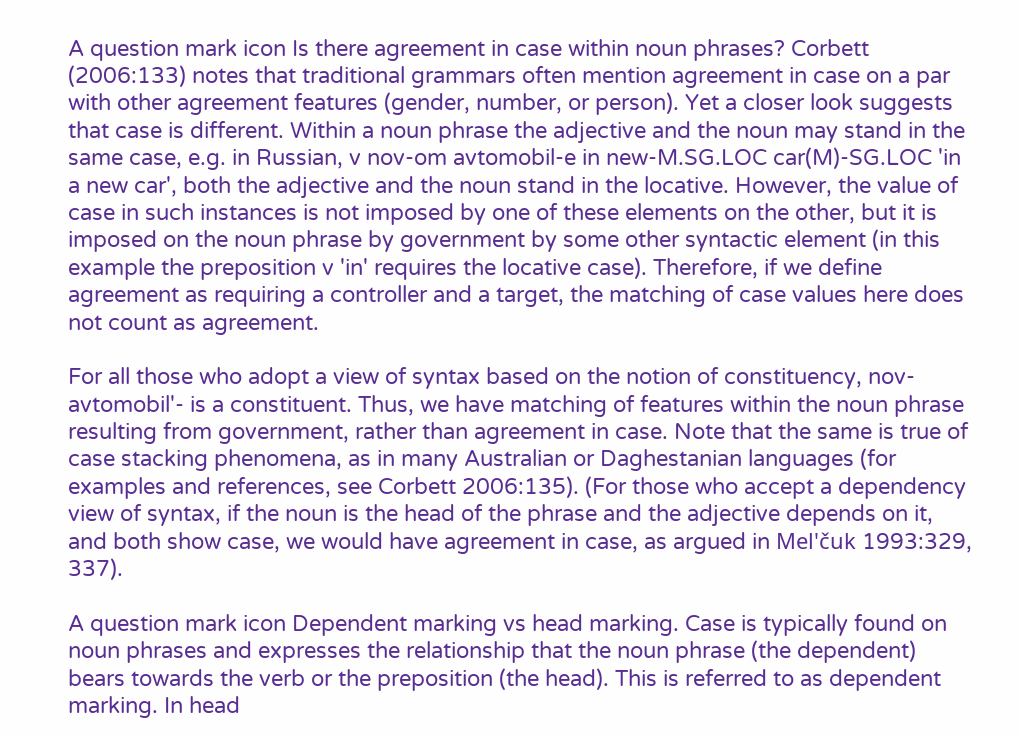A question mark icon Is there agreement in case within noun phrases? Corbett (2006:133) notes that traditional grammars often mention agreement in case on a par with other agreement features (gender, number, or person). Yet a closer look suggests that case is different. Within a noun phrase the adjective and the noun may stand in the same case, e.g. in Russian, v nov-om avtomobil-e in new-M.SG.LOC car(M)-SG.LOC 'in a new car', both the adjective and the noun stand in the locative. However, the value of case in such instances is not imposed by one of these elements on the other, but it is imposed on the noun phrase by government by some other syntactic element (in this example the preposition v 'in' requires the locative case). Therefore, if we define agreement as requiring a controller and a target, the matching of case values here does not count as agreement.

For all those who adopt a view of syntax based on the notion of constituency, nov- avtomobil'- is a constituent. Thus, we have matching of features within the noun phrase resulting from government, rather than agreement in case. Note that the same is true of case stacking phenomena, as in many Australian or Daghestanian languages (for examples and references, see Corbett 2006:135). (For those who accept a dependency view of syntax, if the noun is the head of the phrase and the adjective depends on it, and both show case, we would have agreement in case, as argued in Mel'čuk 1993:329, 337).

A question mark icon Dependent marking vs head marking. Case is typically found on noun phrases and expresses the relationship that the noun phrase (the dependent) bears towards the verb or the preposition (the head). This is referred to as dependent marking. In head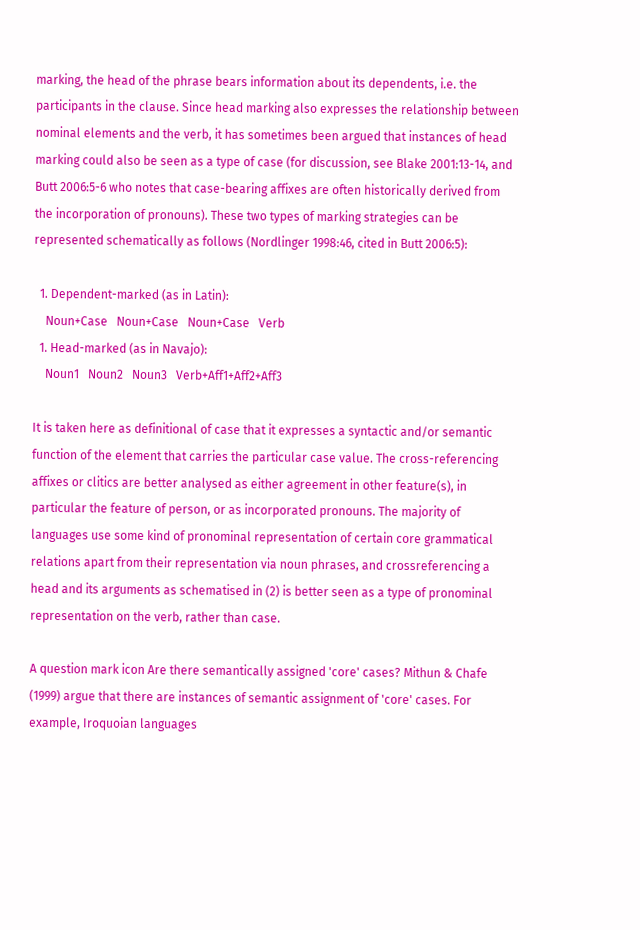marking, the head of the phrase bears information about its dependents, i.e. the participants in the clause. Since head marking also expresses the relationship between nominal elements and the verb, it has sometimes been argued that instances of head marking could also be seen as a type of case (for discussion, see Blake 2001:13-14, and Butt 2006:5-6 who notes that case-bearing affixes are often historically derived from the incorporation of pronouns). These two types of marking strategies can be represented schematically as follows (Nordlinger 1998:46, cited in Butt 2006:5):

  1. Dependent-marked (as in Latin):
    Noun+Case   Noun+Case   Noun+Case   Verb
  1. Head-marked (as in Navajo):
    Noun1   Noun2   Noun3   Verb+Aff1+Aff2+Aff3

It is taken here as definitional of case that it expresses a syntactic and/or semantic function of the element that carries the particular case value. The cross-referencing affixes or clitics are better analysed as either agreement in other feature(s), in particular the feature of person, or as incorporated pronouns. The majority of languages use some kind of pronominal representation of certain core grammatical relations apart from their representation via noun phrases, and crossreferencing a head and its arguments as schematised in (2) is better seen as a type of pronominal representation on the verb, rather than case.

A question mark icon Are there semantically assigned 'core' cases? Mithun & Chafe (1999) argue that there are instances of semantic assignment of 'core' cases. For example, Iroquoian languages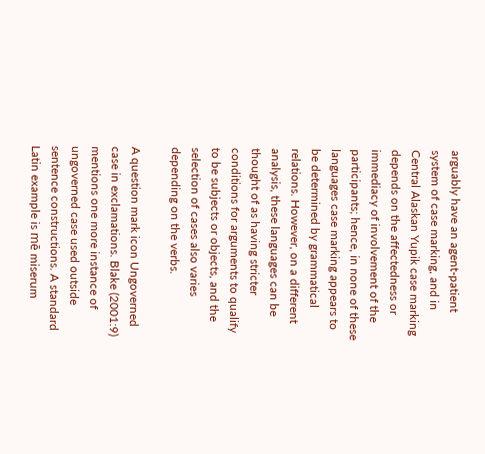arguably have an agent-patient system of case marking, and in Central Alaskan Yupik case marking depends on the affectedness or immediacy of involvement of the participants; hence, in none of these languages case marking appears to be determined by grammatical relations. However, on a different analysis, these languages can be thought of as having stricter conditions for arguments to qualify to be subjects or objects, and the selection of cases also varies depending on the verbs.

A question mark icon Ungoverned case in exclamations. Blake (2001:9) mentions one more instance of ungoverned case used outside sentence constructions. A standard Latin example is mē miserum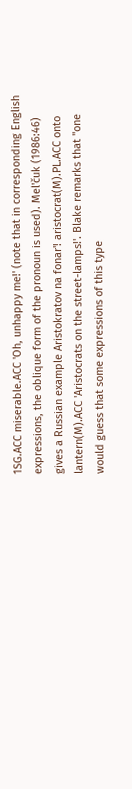1SG.ACC miserable.ACC 'Oh, unhappy me!' (note that in corresponding English expressions, the oblique form of the pronoun is used). Mel'čuk (1986:46) gives a Russian example Aristokratov na fonar'! aristocrat(M).PL.ACC onto lantern(M).ACC 'Aristocrats on the street-lamps!'. Blake remarks that "one would guess that some expressions of this type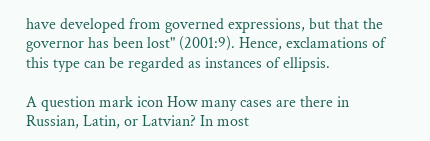have developed from governed expressions, but that the governor has been lost" (2001:9). Hence, exclamations of this type can be regarded as instances of ellipsis.

A question mark icon How many cases are there in Russian, Latin, or Latvian? In most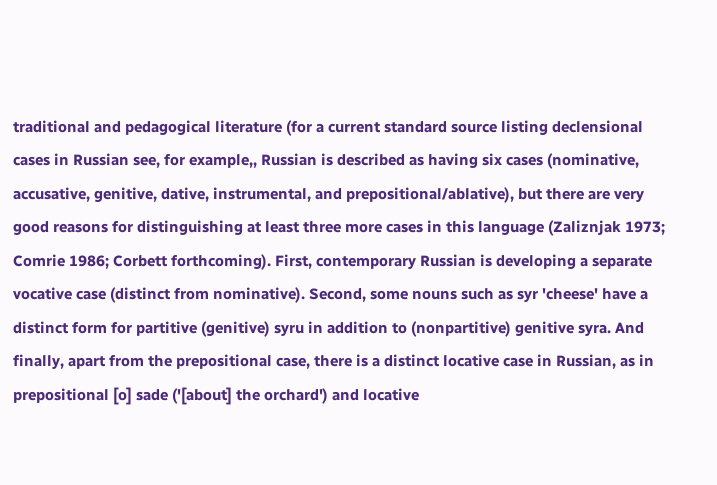traditional and pedagogical literature (for a current standard source listing declensional cases in Russian see, for example,, Russian is described as having six cases (nominative, accusative, genitive, dative, instrumental, and prepositional/ablative), but there are very good reasons for distinguishing at least three more cases in this language (Zaliznjak 1973; Comrie 1986; Corbett forthcoming). First, contemporary Russian is developing a separate vocative case (distinct from nominative). Second, some nouns such as syr 'cheese' have a distinct form for partitive (genitive) syru in addition to (nonpartitive) genitive syra. And finally, apart from the prepositional case, there is a distinct locative case in Russian, as in prepositional [o] sade ('[about] the orchard') and locative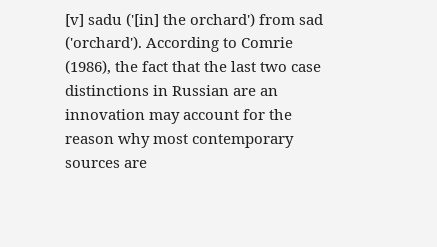[v] sadu ('[in] the orchard') from sad ('orchard'). According to Comrie (1986), the fact that the last two case distinctions in Russian are an innovation may account for the reason why most contemporary sources are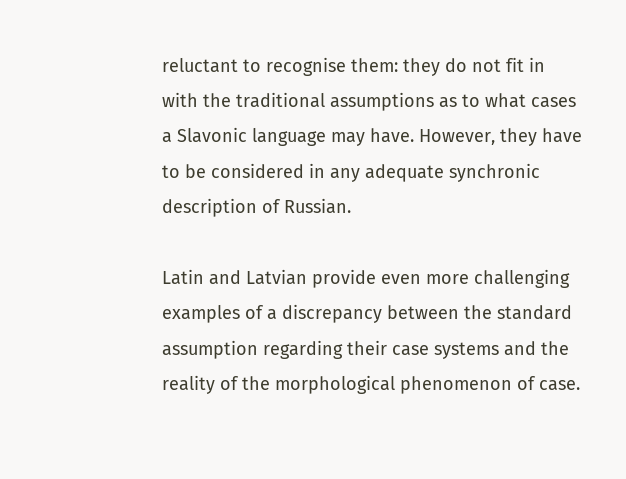reluctant to recognise them: they do not fit in with the traditional assumptions as to what cases a Slavonic language may have. However, they have to be considered in any adequate synchronic description of Russian.

Latin and Latvian provide even more challenging examples of a discrepancy between the standard assumption regarding their case systems and the reality of the morphological phenomenon of case.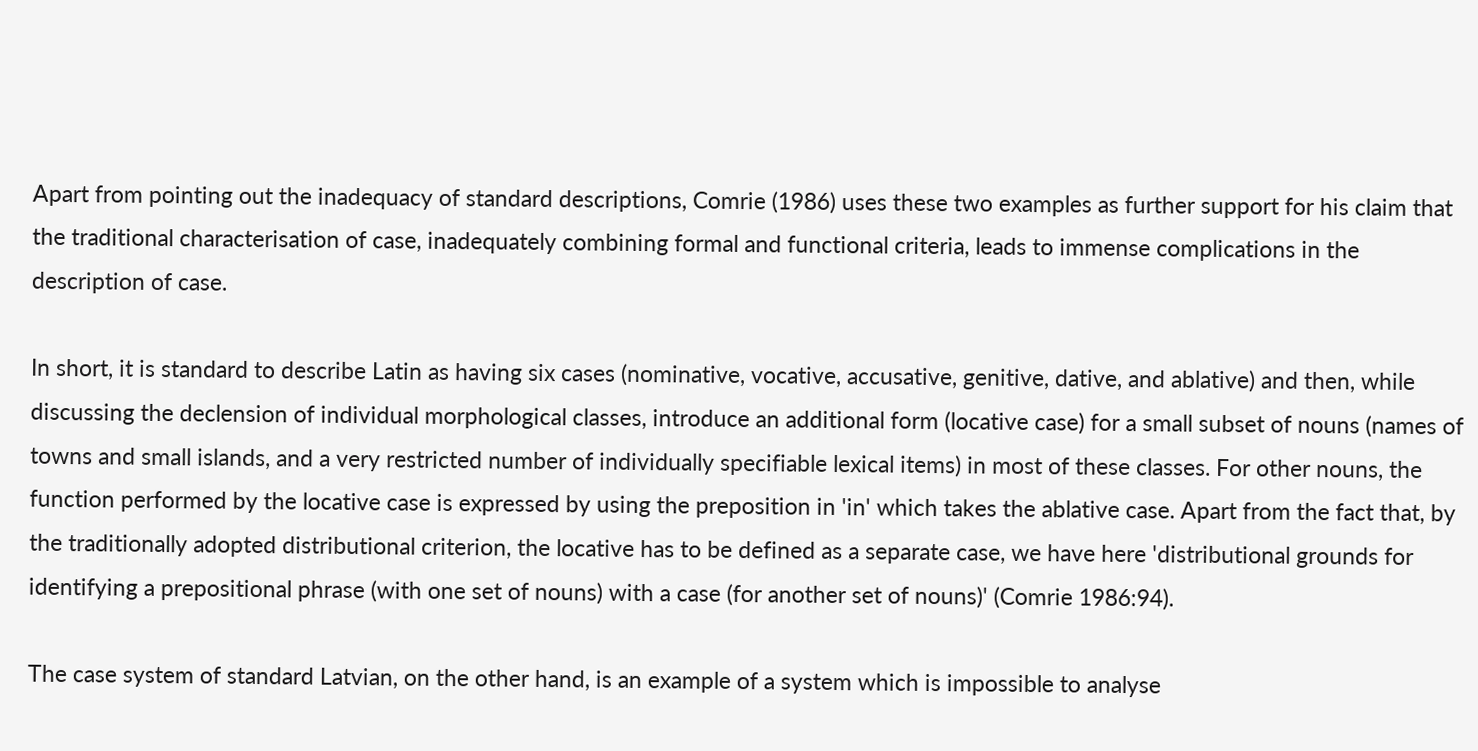Apart from pointing out the inadequacy of standard descriptions, Comrie (1986) uses these two examples as further support for his claim that the traditional characterisation of case, inadequately combining formal and functional criteria, leads to immense complications in the description of case.

In short, it is standard to describe Latin as having six cases (nominative, vocative, accusative, genitive, dative, and ablative) and then, while discussing the declension of individual morphological classes, introduce an additional form (locative case) for a small subset of nouns (names of towns and small islands, and a very restricted number of individually specifiable lexical items) in most of these classes. For other nouns, the function performed by the locative case is expressed by using the preposition in 'in' which takes the ablative case. Apart from the fact that, by the traditionally adopted distributional criterion, the locative has to be defined as a separate case, we have here 'distributional grounds for identifying a prepositional phrase (with one set of nouns) with a case (for another set of nouns)' (Comrie 1986:94).

The case system of standard Latvian, on the other hand, is an example of a system which is impossible to analyse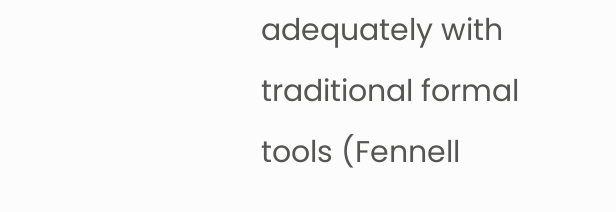adequately with traditional formal tools (Fennell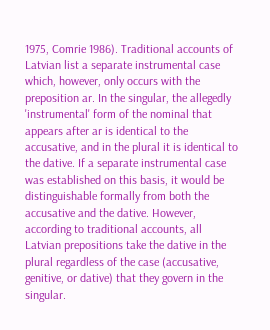1975, Comrie 1986). Traditional accounts of Latvian list a separate instrumental case which, however, only occurs with the preposition ar. In the singular, the allegedly 'instrumental' form of the nominal that appears after ar is identical to the accusative, and in the plural it is identical to the dative. If a separate instrumental case was established on this basis, it would be distinguishable formally from both the accusative and the dative. However, according to traditional accounts, all Latvian prepositions take the dative in the plural regardless of the case (accusative, genitive, or dative) that they govern in the singular.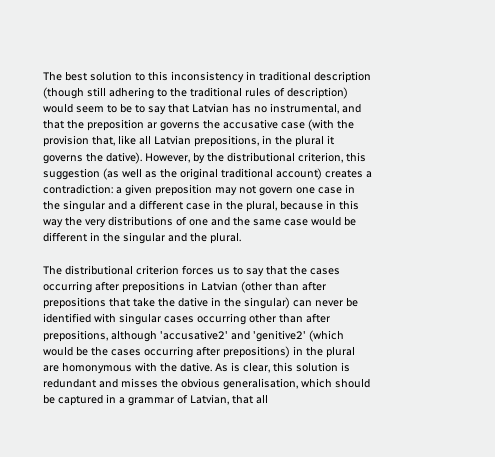The best solution to this inconsistency in traditional description (though still adhering to the traditional rules of description) would seem to be to say that Latvian has no instrumental, and that the preposition ar governs the accusative case (with the provision that, like all Latvian prepositions, in the plural it governs the dative). However, by the distributional criterion, this suggestion (as well as the original traditional account) creates a contradiction: a given preposition may not govern one case in the singular and a different case in the plural, because in this way the very distributions of one and the same case would be different in the singular and the plural.

The distributional criterion forces us to say that the cases occurring after prepositions in Latvian (other than after prepositions that take the dative in the singular) can never be identified with singular cases occurring other than after prepositions, although 'accusative2' and 'genitive2' (which would be the cases occurring after prepositions) in the plural are homonymous with the dative. As is clear, this solution is redundant and misses the obvious generalisation, which should be captured in a grammar of Latvian, that all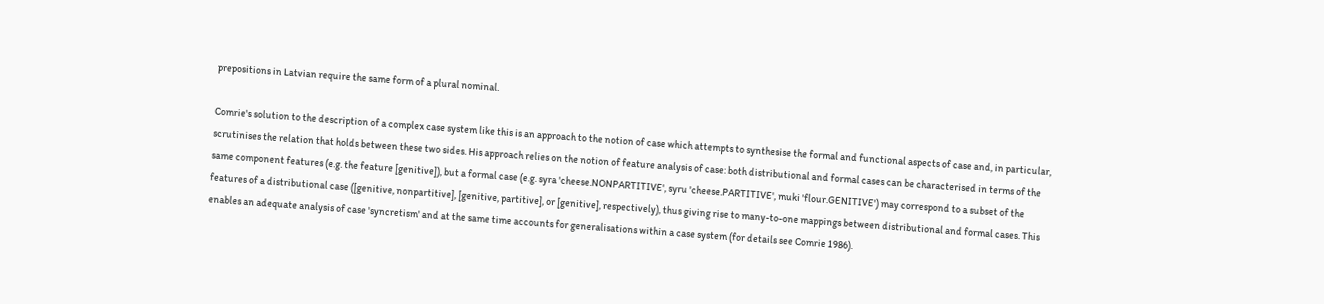prepositions in Latvian require the same form of a plural nominal.

Comrie's solution to the description of a complex case system like this is an approach to the notion of case which attempts to synthesise the formal and functional aspects of case and, in particular, scrutinises the relation that holds between these two sides. His approach relies on the notion of feature analysis of case: both distributional and formal cases can be characterised in terms of the same component features (e.g. the feature [genitive]), but a formal case (e.g. syra 'cheese.NONPARTITIVE', syru 'cheese.PARTITIVE', muki 'flour.GENITIVE') may correspond to a subset of the features of a distributional case ([genitive, nonpartitive], [genitive, partitive], or [genitive], respectively), thus giving rise to many-to-one mappings between distributional and formal cases. This enables an adequate analysis of case 'syncretism' and at the same time accounts for generalisations within a case system (for details see Comrie 1986).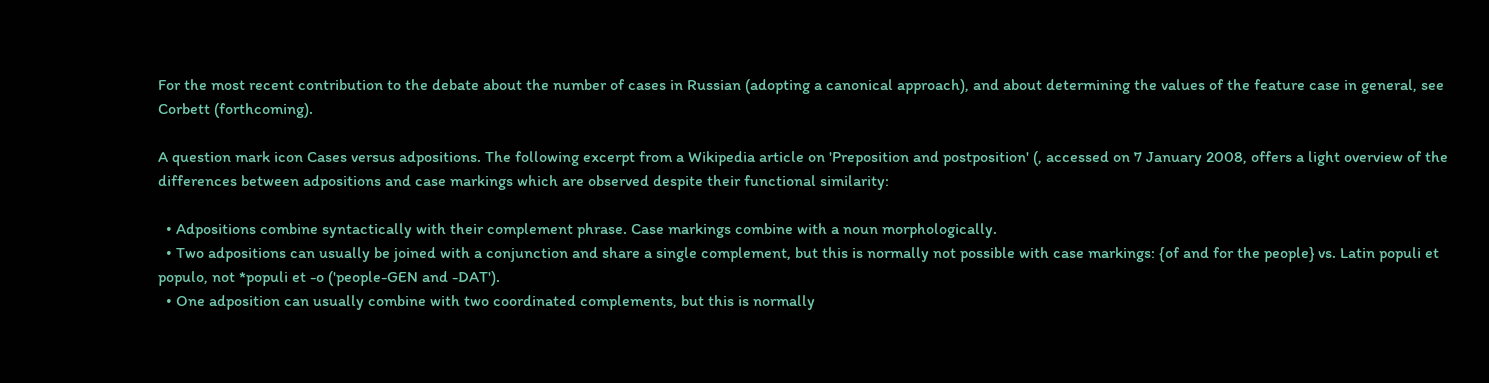For the most recent contribution to the debate about the number of cases in Russian (adopting a canonical approach), and about determining the values of the feature case in general, see Corbett (forthcoming).

A question mark icon Cases versus adpositions. The following excerpt from a Wikipedia article on 'Preposition and postposition' (, accessed on 7 January 2008, offers a light overview of the differences between adpositions and case markings which are observed despite their functional similarity:

  • Adpositions combine syntactically with their complement phrase. Case markings combine with a noun morphologically.
  • Two adpositions can usually be joined with a conjunction and share a single complement, but this is normally not possible with case markings: {of and for the people} vs. Latin populi et populo, not *populi et -o ('people-GEN and -DAT').
  • One adposition can usually combine with two coordinated complements, but this is normally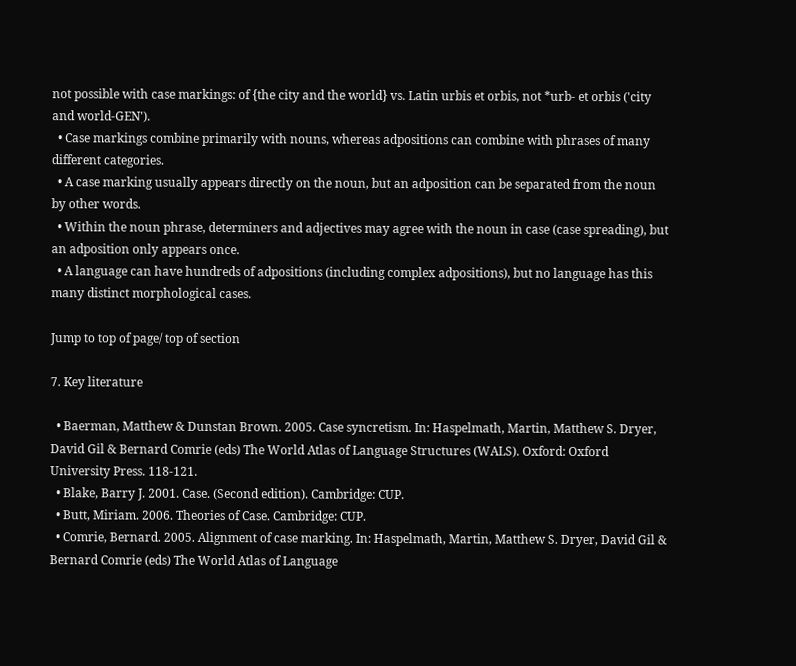not possible with case markings: of {the city and the world} vs. Latin urbis et orbis, not *urb- et orbis ('city and world-GEN').
  • Case markings combine primarily with nouns, whereas adpositions can combine with phrases of many different categories.
  • A case marking usually appears directly on the noun, but an adposition can be separated from the noun by other words.
  • Within the noun phrase, determiners and adjectives may agree with the noun in case (case spreading), but an adposition only appears once.
  • A language can have hundreds of adpositions (including complex adpositions), but no language has this many distinct morphological cases.

Jump to top of page/ top of section

7. Key literature

  • Baerman, Matthew & Dunstan Brown. 2005. Case syncretism. In: Haspelmath, Martin, Matthew S. Dryer, David Gil & Bernard Comrie (eds) The World Atlas of Language Structures (WALS). Oxford: Oxford University Press. 118-121.
  • Blake, Barry J. 2001. Case. (Second edition). Cambridge: CUP.
  • Butt, Miriam. 2006. Theories of Case. Cambridge: CUP.
  • Comrie, Bernard. 2005. Alignment of case marking. In: Haspelmath, Martin, Matthew S. Dryer, David Gil & Bernard Comrie (eds) The World Atlas of Language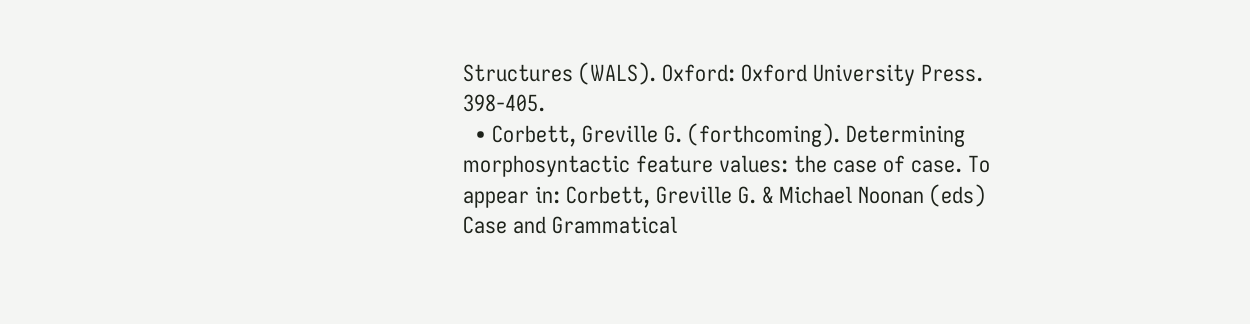Structures (WALS). Oxford: Oxford University Press. 398-405.
  • Corbett, Greville G. (forthcoming). Determining morphosyntactic feature values: the case of case. To appear in: Corbett, Greville G. & Michael Noonan (eds) Case and Grammatical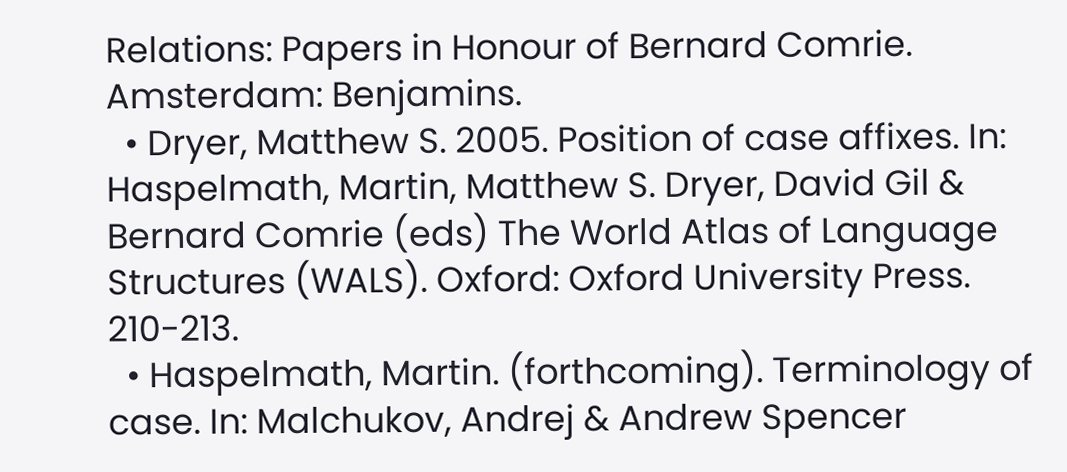Relations: Papers in Honour of Bernard Comrie. Amsterdam: Benjamins.
  • Dryer, Matthew S. 2005. Position of case affixes. In: Haspelmath, Martin, Matthew S. Dryer, David Gil & Bernard Comrie (eds) The World Atlas of Language Structures (WALS). Oxford: Oxford University Press. 210-213.
  • Haspelmath, Martin. (forthcoming). Terminology of case. In: Malchukov, Andrej & Andrew Spencer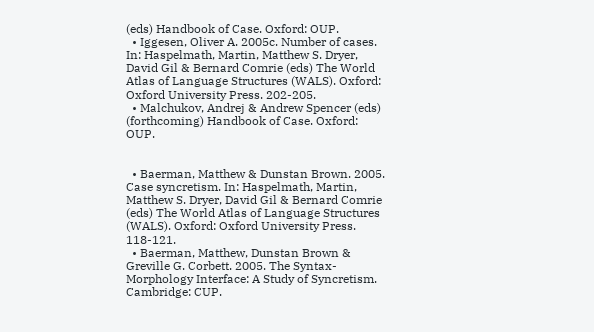(eds) Handbook of Case. Oxford: OUP.
  • Iggesen, Oliver A. 2005c. Number of cases. In: Haspelmath, Martin, Matthew S. Dryer, David Gil & Bernard Comrie (eds) The World Atlas of Language Structures (WALS). Oxford: Oxford University Press. 202-205.
  • Malchukov, Andrej & Andrew Spencer (eds) (forthcoming) Handbook of Case. Oxford: OUP.


  • Baerman, Matthew & Dunstan Brown. 2005. Case syncretism. In: Haspelmath, Martin, Matthew S. Dryer, David Gil & Bernard Comrie (eds) The World Atlas of Language Structures (WALS). Oxford: Oxford University Press. 118-121.
  • Baerman, Matthew, Dunstan Brown & Greville G. Corbett. 2005. The Syntax-Morphology Interface: A Study of Syncretism. Cambridge: CUP.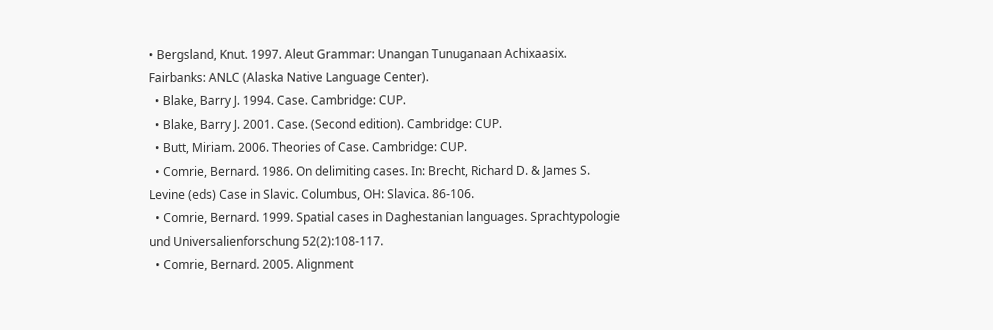• Bergsland, Knut. 1997. Aleut Grammar: Unangan Tunuganaan Achixaasix. Fairbanks: ANLC (Alaska Native Language Center).
  • Blake, Barry J. 1994. Case. Cambridge: CUP.
  • Blake, Barry J. 2001. Case. (Second edition). Cambridge: CUP.
  • Butt, Miriam. 2006. Theories of Case. Cambridge: CUP.
  • Comrie, Bernard. 1986. On delimiting cases. In: Brecht, Richard D. & James S. Levine (eds) Case in Slavic. Columbus, OH: Slavica. 86-106.
  • Comrie, Bernard. 1999. Spatial cases in Daghestanian languages. Sprachtypologie und Universalienforschung 52(2):108-117.
  • Comrie, Bernard. 2005. Alignment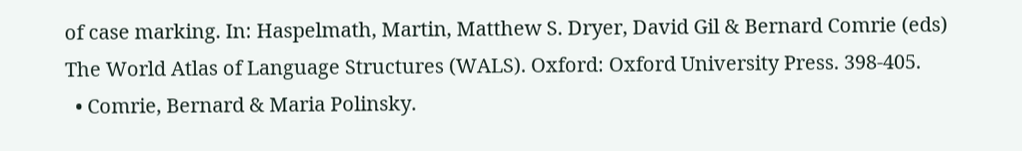of case marking. In: Haspelmath, Martin, Matthew S. Dryer, David Gil & Bernard Comrie (eds) The World Atlas of Language Structures (WALS). Oxford: Oxford University Press. 398-405.
  • Comrie, Bernard & Maria Polinsky.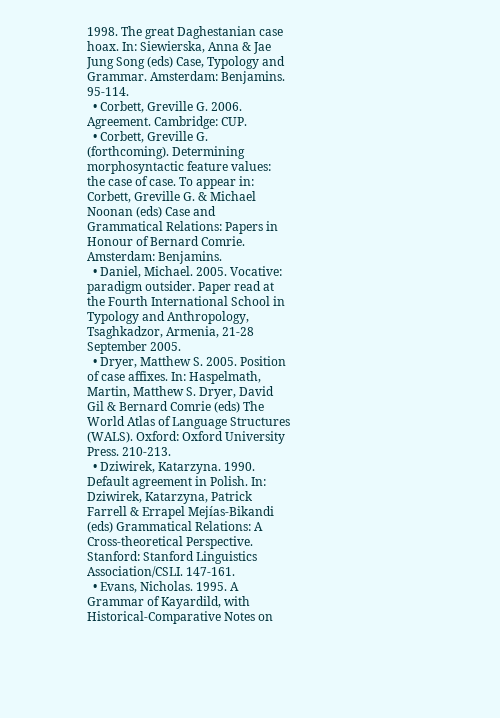1998. The great Daghestanian case hoax. In: Siewierska, Anna & Jae Jung Song (eds) Case, Typology and Grammar. Amsterdam: Benjamins. 95-114.
  • Corbett, Greville G. 2006. Agreement. Cambridge: CUP.
  • Corbett, Greville G. (forthcoming). Determining morphosyntactic feature values: the case of case. To appear in: Corbett, Greville G. & Michael Noonan (eds) Case and Grammatical Relations: Papers in Honour of Bernard Comrie. Amsterdam: Benjamins.
  • Daniel, Michael. 2005. Vocative: paradigm outsider. Paper read at the Fourth International School in Typology and Anthropology, Tsaghkadzor, Armenia, 21-28 September 2005.
  • Dryer, Matthew S. 2005. Position of case affixes. In: Haspelmath, Martin, Matthew S. Dryer, David Gil & Bernard Comrie (eds) The World Atlas of Language Structures (WALS). Oxford: Oxford University Press. 210-213.
  • Dziwirek, Katarzyna. 1990. Default agreement in Polish. In: Dziwirek, Katarzyna, Patrick Farrell & Errapel Mejías-Bikandi (eds) Grammatical Relations: A Cross-theoretical Perspective. Stanford: Stanford Linguistics Association/CSLI. 147-161.
  • Evans, Nicholas. 1995. A Grammar of Kayardild, with Historical-Comparative Notes on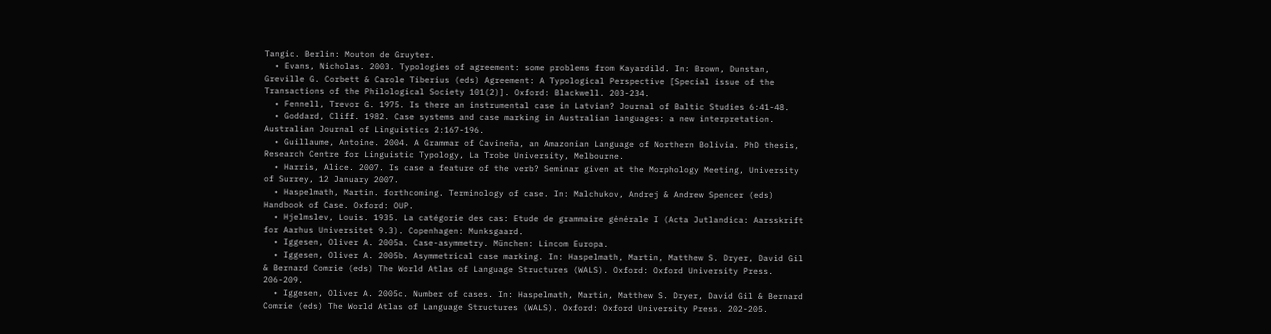Tangic. Berlin: Mouton de Gruyter.
  • Evans, Nicholas. 2003. Typologies of agreement: some problems from Kayardild. In: Brown, Dunstan, Greville G. Corbett & Carole Tiberius (eds) Agreement: A Typological Perspective [Special issue of the Transactions of the Philological Society 101(2)]. Oxford: Blackwell. 203-234.
  • Fennell, Trevor G. 1975. Is there an instrumental case in Latvian? Journal of Baltic Studies 6:41-48.
  • Goddard, Cliff. 1982. Case systems and case marking in Australian languages: a new interpretation. Australian Journal of Linguistics 2:167-196.
  • Guillaume, Antoine. 2004. A Grammar of Cavineña, an Amazonian Language of Northern Bolivia. PhD thesis, Research Centre for Linguistic Typology, La Trobe University, Melbourne.
  • Harris, Alice. 2007. Is case a feature of the verb? Seminar given at the Morphology Meeting, University of Surrey, 12 January 2007.
  • Haspelmath, Martin. forthcoming. Terminology of case. In: Malchukov, Andrej & Andrew Spencer (eds) Handbook of Case. Oxford: OUP.
  • Hjelmslev, Louis. 1935. La catégorie des cas: Etude de grammaire générale I (Acta Jutlandica: Aarsskrift for Aarhus Universitet 9.3). Copenhagen: Munksgaard.
  • Iggesen, Oliver A. 2005a. Case-asymmetry. München: Lincom Europa.
  • Iggesen, Oliver A. 2005b. Asymmetrical case marking. In: Haspelmath, Martin, Matthew S. Dryer, David Gil & Bernard Comrie (eds) The World Atlas of Language Structures (WALS). Oxford: Oxford University Press. 206-209.
  • Iggesen, Oliver A. 2005c. Number of cases. In: Haspelmath, Martin, Matthew S. Dryer, David Gil & Bernard Comrie (eds) The World Atlas of Language Structures (WALS). Oxford: Oxford University Press. 202-205.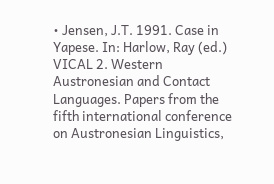• Jensen, J.T. 1991. Case in Yapese. In: Harlow, Ray (ed.) VICAL 2. Western Austronesian and Contact Languages. Papers from the fifth international conference on Austronesian Linguistics,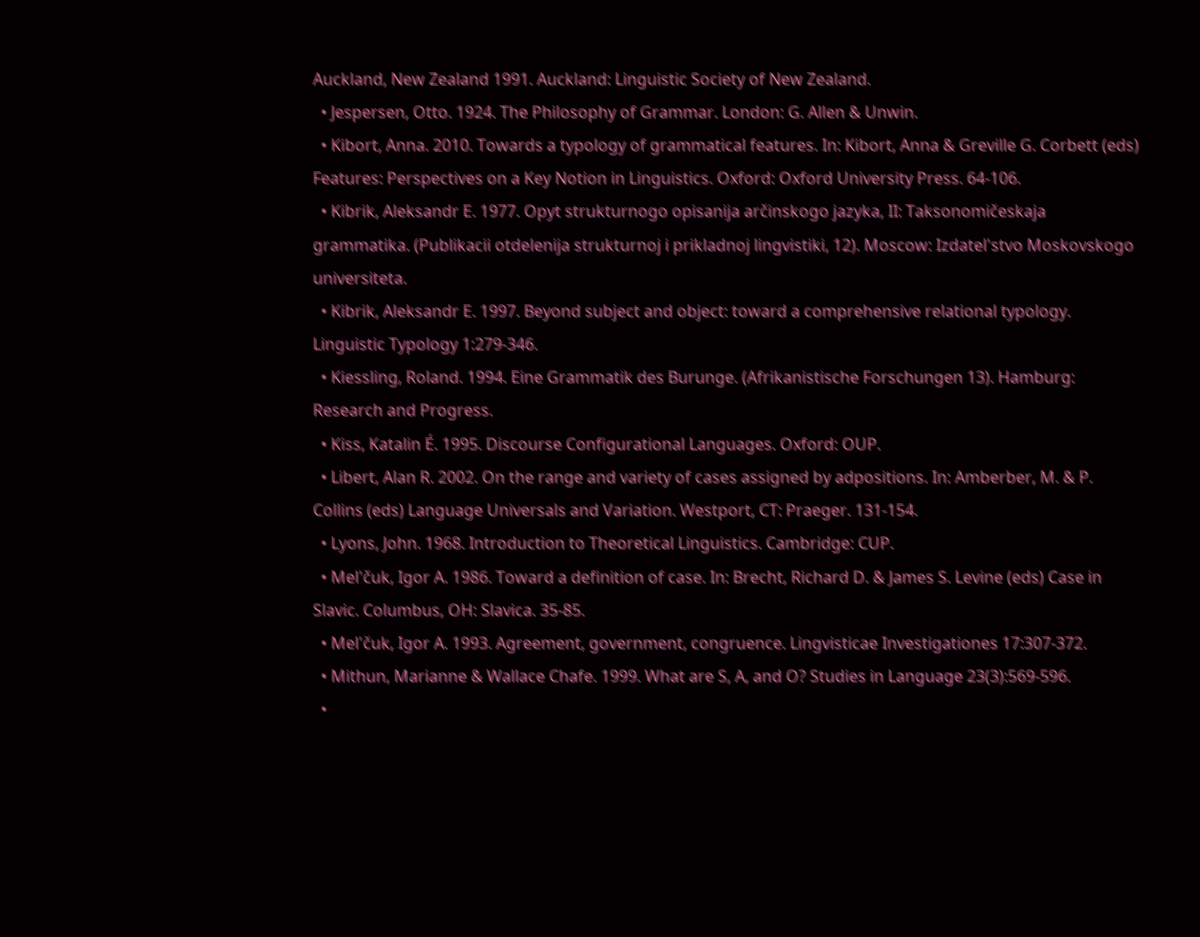Auckland, New Zealand 1991. Auckland: Linguistic Society of New Zealand.
  • Jespersen, Otto. 1924. The Philosophy of Grammar. London: G. Allen & Unwin.
  • Kibort, Anna. 2010. Towards a typology of grammatical features. In: Kibort, Anna & Greville G. Corbett (eds) Features: Perspectives on a Key Notion in Linguistics. Oxford: Oxford University Press. 64-106.
  • Kibrik, Aleksandr E. 1977. Opyt strukturnogo opisanija arčinskogo jazyka, II: Taksonomičeskaja grammatika. (Publikacii otdelenija strukturnoj i prikladnoj lingvistiki, 12). Moscow: Izdatel'stvo Moskovskogo universiteta.
  • Kibrik, Aleksandr E. 1997. Beyond subject and object: toward a comprehensive relational typology. Linguistic Typology 1:279-346.
  • Kiessling, Roland. 1994. Eine Grammatik des Burunge. (Afrikanistische Forschungen 13). Hamburg: Research and Progress.
  • Kiss, Katalin É. 1995. Discourse Configurational Languages. Oxford: OUP.
  • Libert, Alan R. 2002. On the range and variety of cases assigned by adpositions. In: Amberber, M. & P. Collins (eds) Language Universals and Variation. Westport, CT: Praeger. 131-154.
  • Lyons, John. 1968. Introduction to Theoretical Linguistics. Cambridge: CUP.
  • Mel'čuk, Igor A. 1986. Toward a definition of case. In: Brecht, Richard D. & James S. Levine (eds) Case in Slavic. Columbus, OH: Slavica. 35-85.
  • Mel'čuk, Igor A. 1993. Agreement, government, congruence. Lingvisticae Investigationes 17:307-372.
  • Mithun, Marianne & Wallace Chafe. 1999. What are S, A, and O? Studies in Language 23(3):569-596.
  •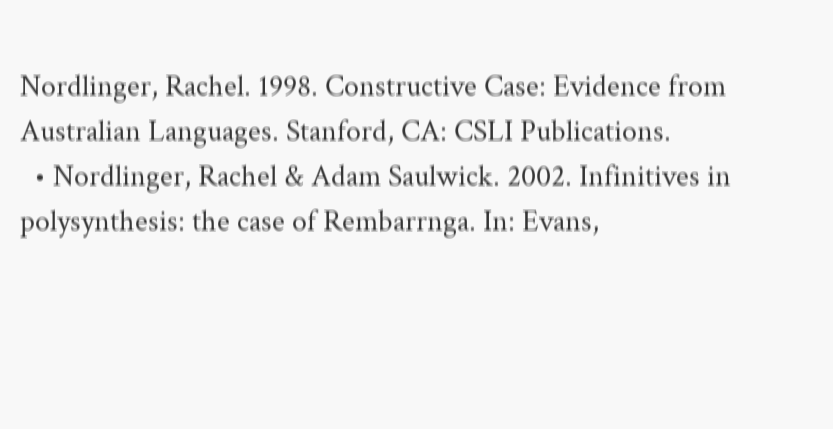Nordlinger, Rachel. 1998. Constructive Case: Evidence from Australian Languages. Stanford, CA: CSLI Publications.
  • Nordlinger, Rachel & Adam Saulwick. 2002. Infinitives in polysynthesis: the case of Rembarrnga. In: Evans,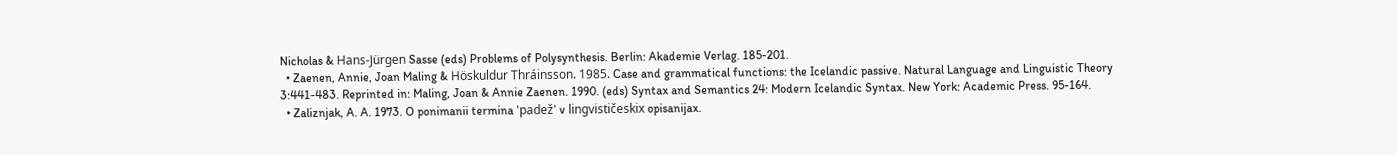Nicholas & Hans-Jürgen Sasse (eds) Problems of Polysynthesis. Berlin: Akademie Verlag. 185-201.
  • Zaenen, Annie, Joan Maling & Höskuldur Thráinsson. 1985. Case and grammatical functions: the Icelandic passive. Natural Language and Linguistic Theory 3:441-483. Reprinted in: Maling, Joan & Annie Zaenen. 1990. (eds) Syntax and Semantics 24: Modern Icelandic Syntax. New York: Academic Press. 95-164.
  • Zaliznjak, A. A. 1973. O ponimanii termina 'padež' v lingvističeskix opisanijax.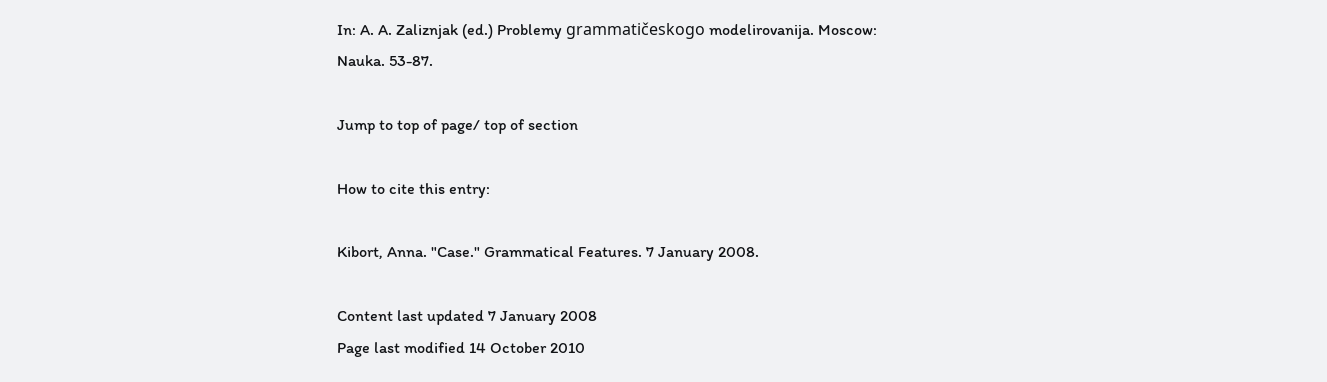In: A. A. Zaliznjak (ed.) Problemy grammatičeskogo modelirovanija. Moscow: Nauka. 53-87.

Jump to top of page/ top of section

How to cite this entry:

Kibort, Anna. "Case." Grammatical Features. 7 January 2008.

Content last updated 7 January 2008
Page last modified 14 October 2010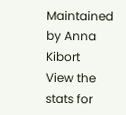Maintained by Anna Kibort
View the stats for